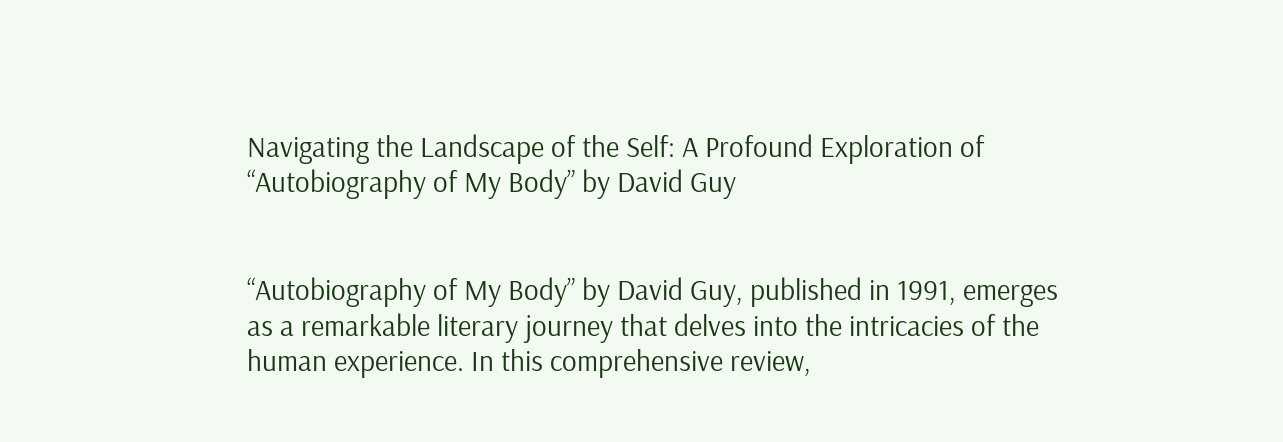Navigating the Landscape of the Self: A Profound Exploration of “Autobiography of My Body” by David Guy


“Autobiography of My Body” by David Guy, published in 1991, emerges as a remarkable literary journey that delves into the intricacies of the human experience. In this comprehensive review,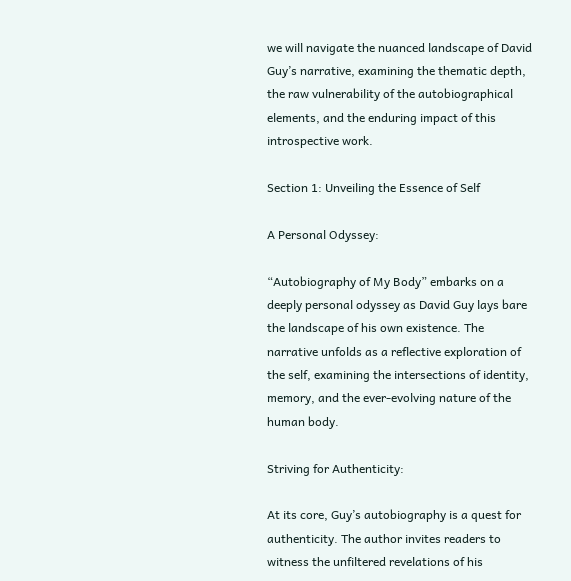we will navigate the nuanced landscape of David Guy’s narrative, examining the thematic depth, the raw vulnerability of the autobiographical elements, and the enduring impact of this introspective work.

Section 1: Unveiling the Essence of Self

A Personal Odyssey:

“Autobiography of My Body” embarks on a deeply personal odyssey as David Guy lays bare the landscape of his own existence. The narrative unfolds as a reflective exploration of the self, examining the intersections of identity, memory, and the ever-evolving nature of the human body.

Striving for Authenticity:

At its core, Guy’s autobiography is a quest for authenticity. The author invites readers to witness the unfiltered revelations of his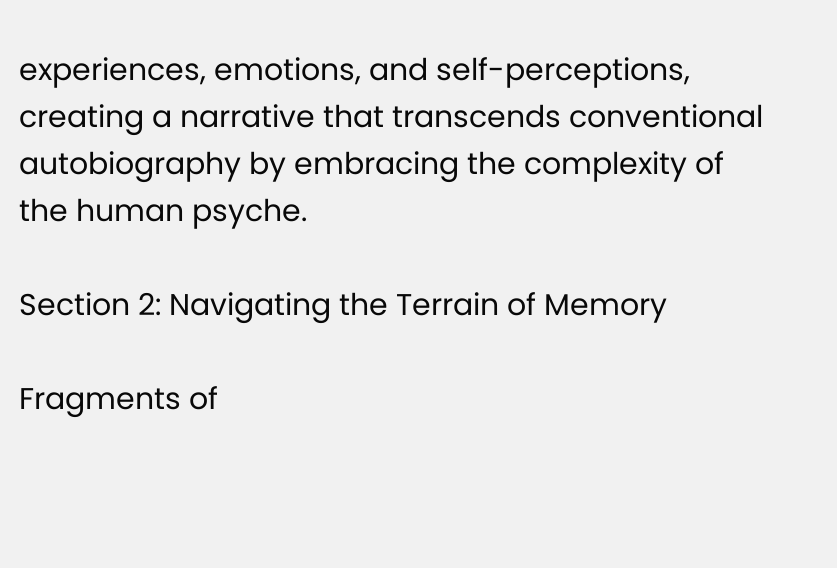experiences, emotions, and self-perceptions, creating a narrative that transcends conventional autobiography by embracing the complexity of the human psyche.

Section 2: Navigating the Terrain of Memory

Fragments of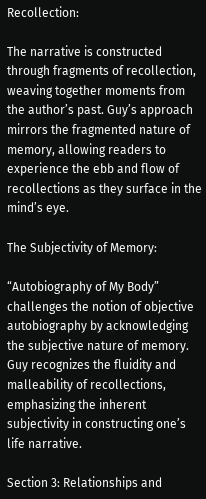Recollection:

The narrative is constructed through fragments of recollection, weaving together moments from the author’s past. Guy’s approach mirrors the fragmented nature of memory, allowing readers to experience the ebb and flow of recollections as they surface in the mind’s eye.

The Subjectivity of Memory:

“Autobiography of My Body” challenges the notion of objective autobiography by acknowledging the subjective nature of memory. Guy recognizes the fluidity and malleability of recollections, emphasizing the inherent subjectivity in constructing one’s life narrative.

Section 3: Relationships and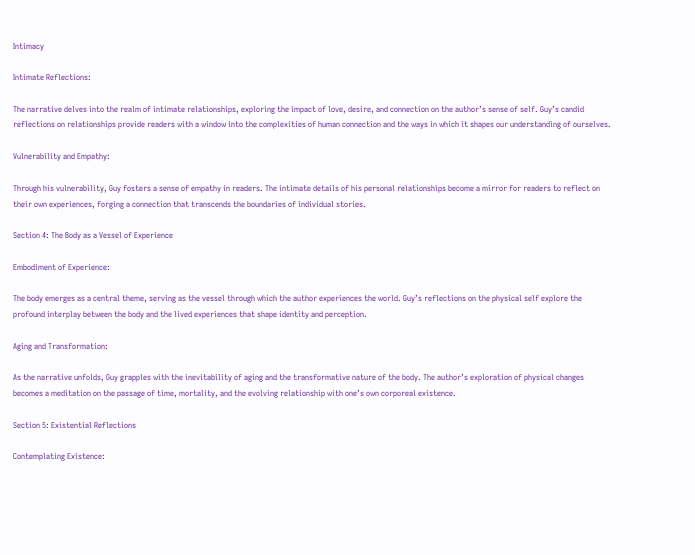Intimacy

Intimate Reflections:

The narrative delves into the realm of intimate relationships, exploring the impact of love, desire, and connection on the author’s sense of self. Guy’s candid reflections on relationships provide readers with a window into the complexities of human connection and the ways in which it shapes our understanding of ourselves.

Vulnerability and Empathy:

Through his vulnerability, Guy fosters a sense of empathy in readers. The intimate details of his personal relationships become a mirror for readers to reflect on their own experiences, forging a connection that transcends the boundaries of individual stories.

Section 4: The Body as a Vessel of Experience

Embodiment of Experience:

The body emerges as a central theme, serving as the vessel through which the author experiences the world. Guy’s reflections on the physical self explore the profound interplay between the body and the lived experiences that shape identity and perception.

Aging and Transformation:

As the narrative unfolds, Guy grapples with the inevitability of aging and the transformative nature of the body. The author’s exploration of physical changes becomes a meditation on the passage of time, mortality, and the evolving relationship with one’s own corporeal existence.

Section 5: Existential Reflections

Contemplating Existence: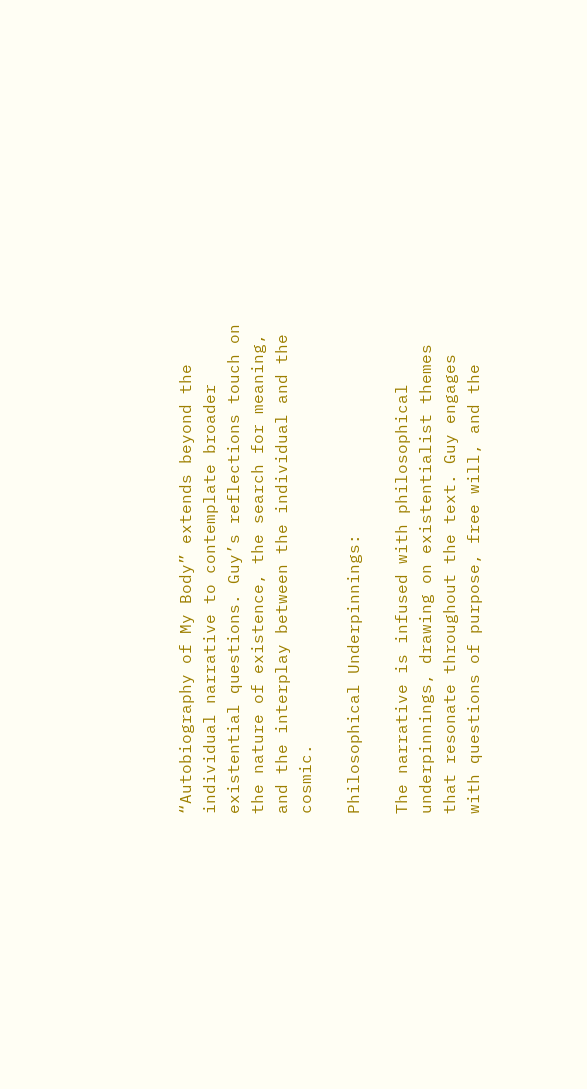“Autobiography of My Body” extends beyond the individual narrative to contemplate broader existential questions. Guy’s reflections touch on the nature of existence, the search for meaning, and the interplay between the individual and the cosmic.

Philosophical Underpinnings:

The narrative is infused with philosophical underpinnings, drawing on existentialist themes that resonate throughout the text. Guy engages with questions of purpose, free will, and the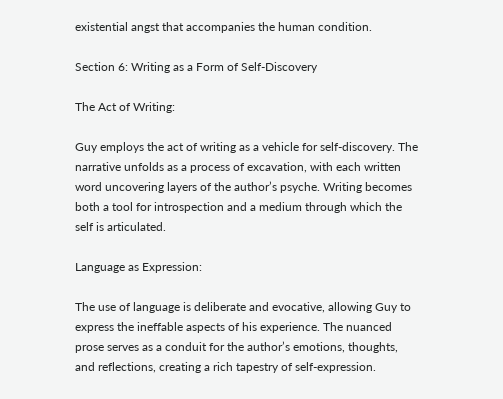existential angst that accompanies the human condition.

Section 6: Writing as a Form of Self-Discovery

The Act of Writing:

Guy employs the act of writing as a vehicle for self-discovery. The narrative unfolds as a process of excavation, with each written word uncovering layers of the author’s psyche. Writing becomes both a tool for introspection and a medium through which the self is articulated.

Language as Expression:

The use of language is deliberate and evocative, allowing Guy to express the ineffable aspects of his experience. The nuanced prose serves as a conduit for the author’s emotions, thoughts, and reflections, creating a rich tapestry of self-expression.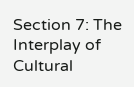Section 7: The Interplay of Cultural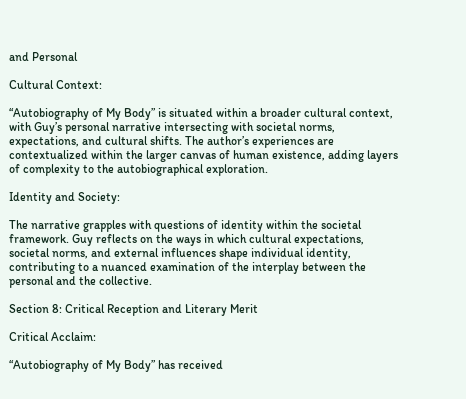and Personal

Cultural Context:

“Autobiography of My Body” is situated within a broader cultural context, with Guy’s personal narrative intersecting with societal norms, expectations, and cultural shifts. The author’s experiences are contextualized within the larger canvas of human existence, adding layers of complexity to the autobiographical exploration.

Identity and Society:

The narrative grapples with questions of identity within the societal framework. Guy reflects on the ways in which cultural expectations, societal norms, and external influences shape individual identity, contributing to a nuanced examination of the interplay between the personal and the collective.

Section 8: Critical Reception and Literary Merit

Critical Acclaim:

“Autobiography of My Body” has received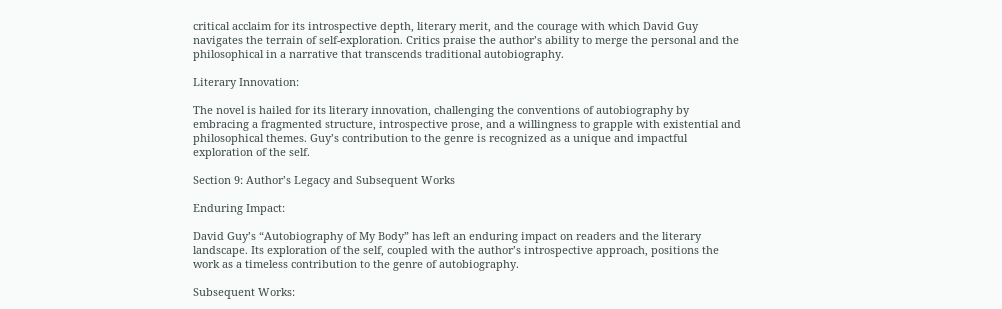critical acclaim for its introspective depth, literary merit, and the courage with which David Guy navigates the terrain of self-exploration. Critics praise the author’s ability to merge the personal and the philosophical in a narrative that transcends traditional autobiography.

Literary Innovation:

The novel is hailed for its literary innovation, challenging the conventions of autobiography by embracing a fragmented structure, introspective prose, and a willingness to grapple with existential and philosophical themes. Guy’s contribution to the genre is recognized as a unique and impactful exploration of the self.

Section 9: Author’s Legacy and Subsequent Works

Enduring Impact:

David Guy’s “Autobiography of My Body” has left an enduring impact on readers and the literary landscape. Its exploration of the self, coupled with the author’s introspective approach, positions the work as a timeless contribution to the genre of autobiography.

Subsequent Works: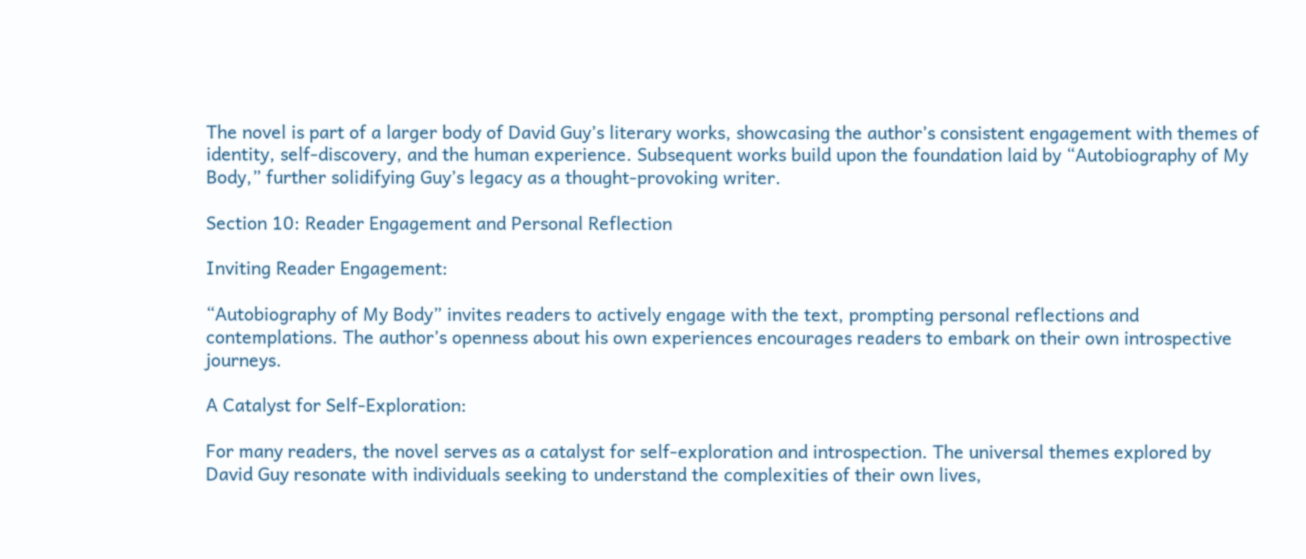The novel is part of a larger body of David Guy’s literary works, showcasing the author’s consistent engagement with themes of identity, self-discovery, and the human experience. Subsequent works build upon the foundation laid by “Autobiography of My Body,” further solidifying Guy’s legacy as a thought-provoking writer.

Section 10: Reader Engagement and Personal Reflection

Inviting Reader Engagement:

“Autobiography of My Body” invites readers to actively engage with the text, prompting personal reflections and contemplations. The author’s openness about his own experiences encourages readers to embark on their own introspective journeys.

A Catalyst for Self-Exploration:

For many readers, the novel serves as a catalyst for self-exploration and introspection. The universal themes explored by David Guy resonate with individuals seeking to understand the complexities of their own lives,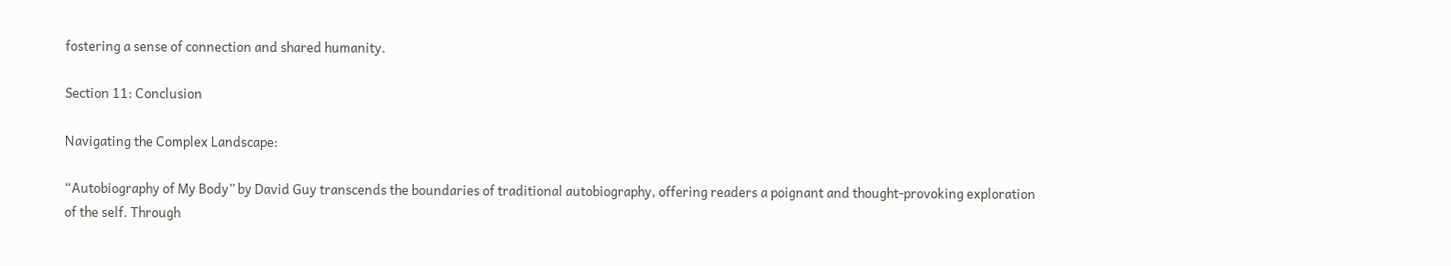fostering a sense of connection and shared humanity.

Section 11: Conclusion

Navigating the Complex Landscape:

“Autobiography of My Body” by David Guy transcends the boundaries of traditional autobiography, offering readers a poignant and thought-provoking exploration of the self. Through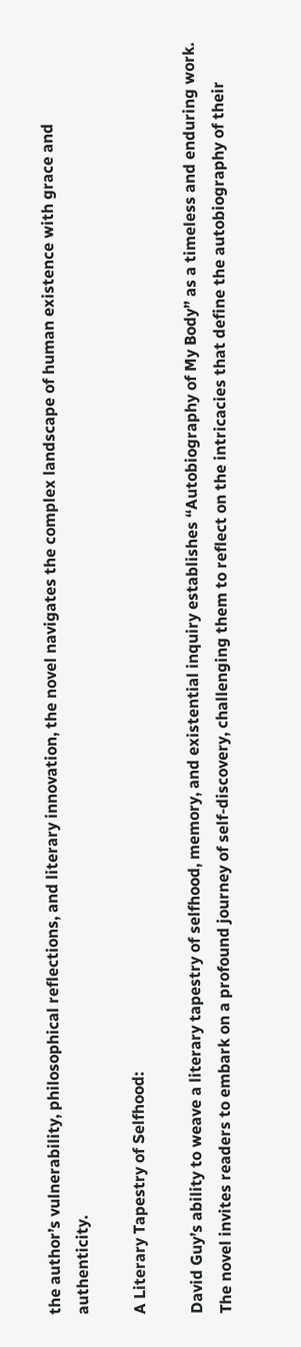the author’s vulnerability, philosophical reflections, and literary innovation, the novel navigates the complex landscape of human existence with grace and authenticity.

A Literary Tapestry of Selfhood:

David Guy’s ability to weave a literary tapestry of selfhood, memory, and existential inquiry establishes “Autobiography of My Body” as a timeless and enduring work. The novel invites readers to embark on a profound journey of self-discovery, challenging them to reflect on the intricacies that define the autobiography of their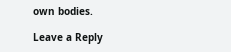own bodies.

Leave a Reply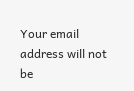Your email address will not be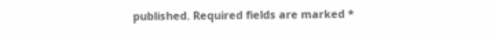published. Required fields are marked *